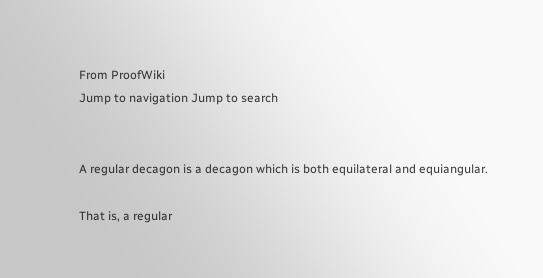From ProofWiki
Jump to navigation Jump to search


A regular decagon is a decagon which is both equilateral and equiangular.

That is, a regular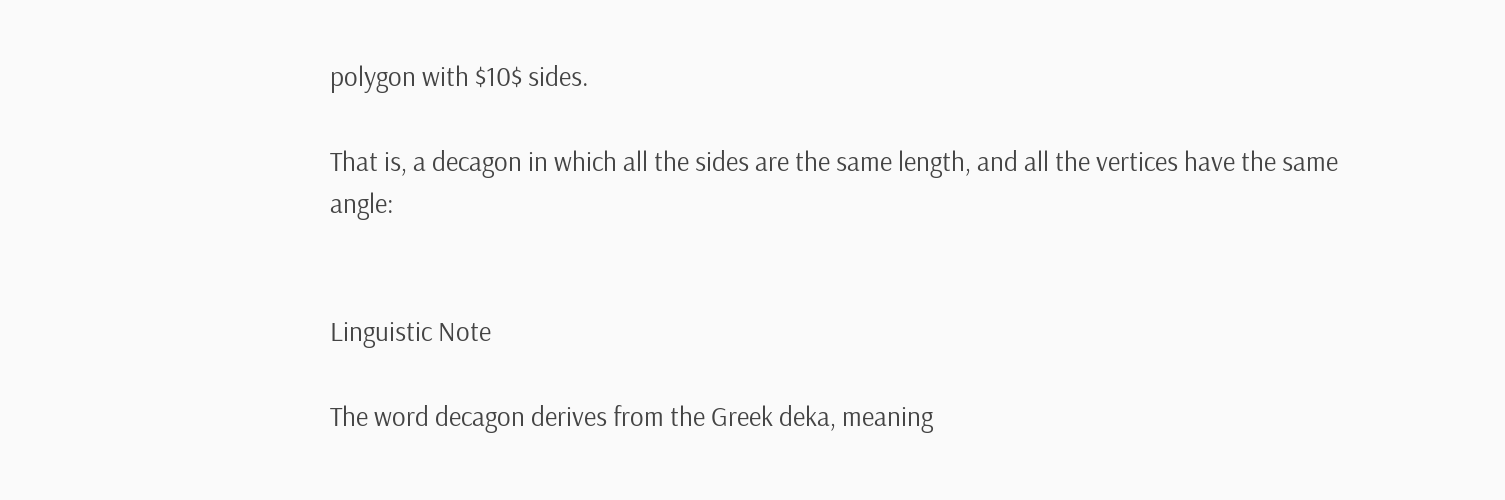polygon with $10$ sides.

That is, a decagon in which all the sides are the same length, and all the vertices have the same angle:


Linguistic Note

The word decagon derives from the Greek deka, meaning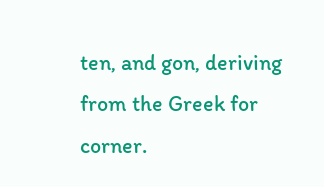ten, and gon, deriving from the Greek for corner.